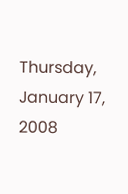Thursday, January 17, 2008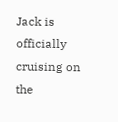Jack is officially cruising on the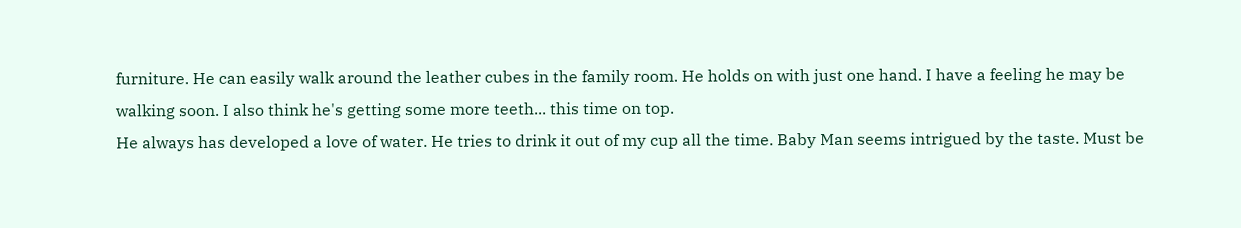furniture. He can easily walk around the leather cubes in the family room. He holds on with just one hand. I have a feeling he may be walking soon. I also think he's getting some more teeth... this time on top.
He always has developed a love of water. He tries to drink it out of my cup all the time. Baby Man seems intrigued by the taste. Must be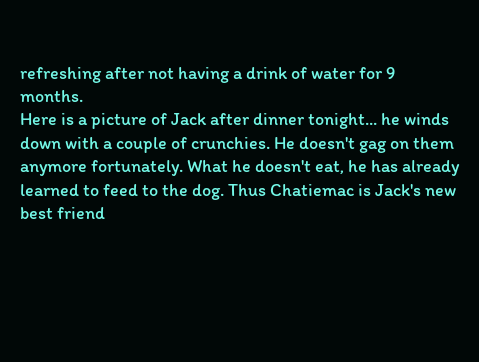refreshing after not having a drink of water for 9 months.
Here is a picture of Jack after dinner tonight... he winds down with a couple of crunchies. He doesn't gag on them anymore fortunately. What he doesn't eat, he has already learned to feed to the dog. Thus Chatiemac is Jack's new best friend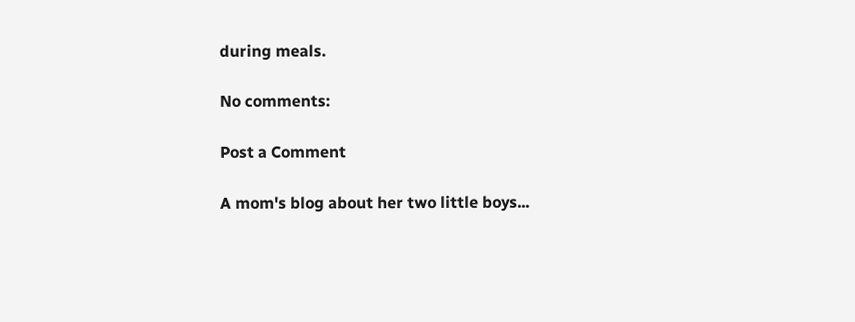during meals.

No comments:

Post a Comment

A mom's blog about her two little boys...